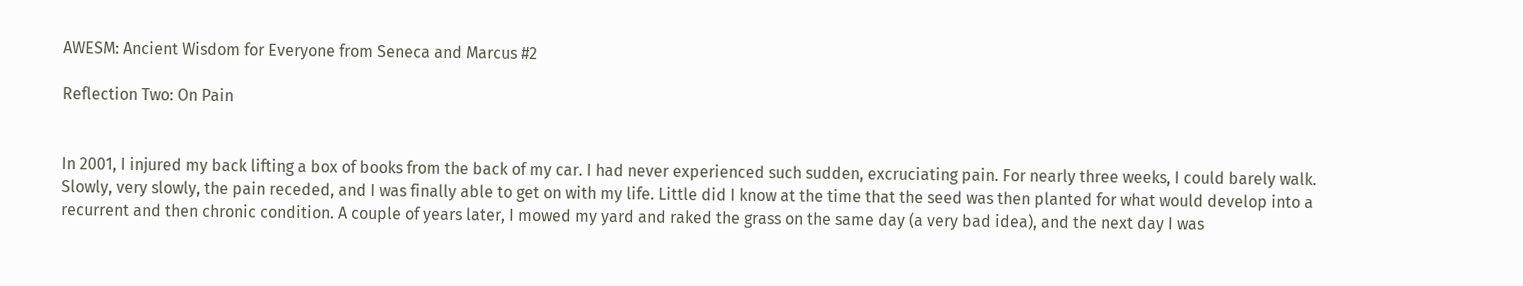AWESM: Ancient Wisdom for Everyone from Seneca and Marcus #2

Reflection Two: On Pain


In 2001, I injured my back lifting a box of books from the back of my car. I had never experienced such sudden, excruciating pain. For nearly three weeks, I could barely walk. Slowly, very slowly, the pain receded, and I was finally able to get on with my life. Little did I know at the time that the seed was then planted for what would develop into a recurrent and then chronic condition. A couple of years later, I mowed my yard and raked the grass on the same day (a very bad idea), and the next day I was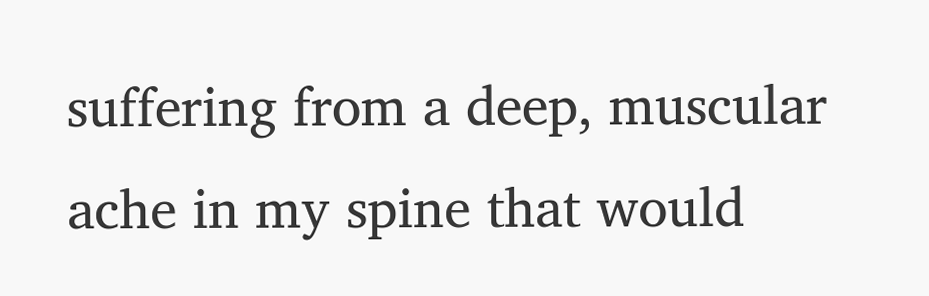suffering from a deep, muscular ache in my spine that would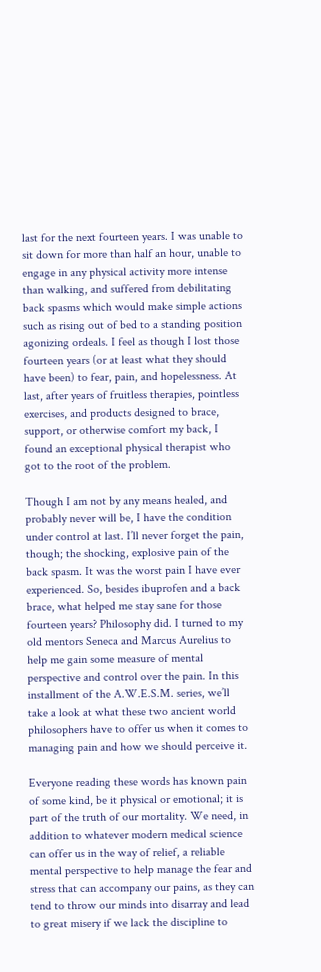last for the next fourteen years. I was unable to sit down for more than half an hour, unable to engage in any physical activity more intense than walking, and suffered from debilitating back spasms which would make simple actions such as rising out of bed to a standing position agonizing ordeals. I feel as though I lost those fourteen years (or at least what they should have been) to fear, pain, and hopelessness. At last, after years of fruitless therapies, pointless exercises, and products designed to brace, support, or otherwise comfort my back, I found an exceptional physical therapist who got to the root of the problem.

Though I am not by any means healed, and probably never will be, I have the condition under control at last. I’ll never forget the pain, though; the shocking, explosive pain of the back spasm. It was the worst pain I have ever experienced. So, besides ibuprofen and a back brace, what helped me stay sane for those fourteen years? Philosophy did. I turned to my old mentors Seneca and Marcus Aurelius to help me gain some measure of mental perspective and control over the pain. In this installment of the A.W.E.S.M. series, we’ll take a look at what these two ancient world philosophers have to offer us when it comes to managing pain and how we should perceive it.

Everyone reading these words has known pain of some kind, be it physical or emotional; it is part of the truth of our mortality. We need, in addition to whatever modern medical science can offer us in the way of relief, a reliable mental perspective to help manage the fear and stress that can accompany our pains, as they can tend to throw our minds into disarray and lead to great misery if we lack the discipline to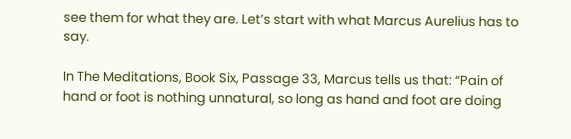see them for what they are. Let’s start with what Marcus Aurelius has to say.

In The Meditations, Book Six, Passage 33, Marcus tells us that: “Pain of hand or foot is nothing unnatural, so long as hand and foot are doing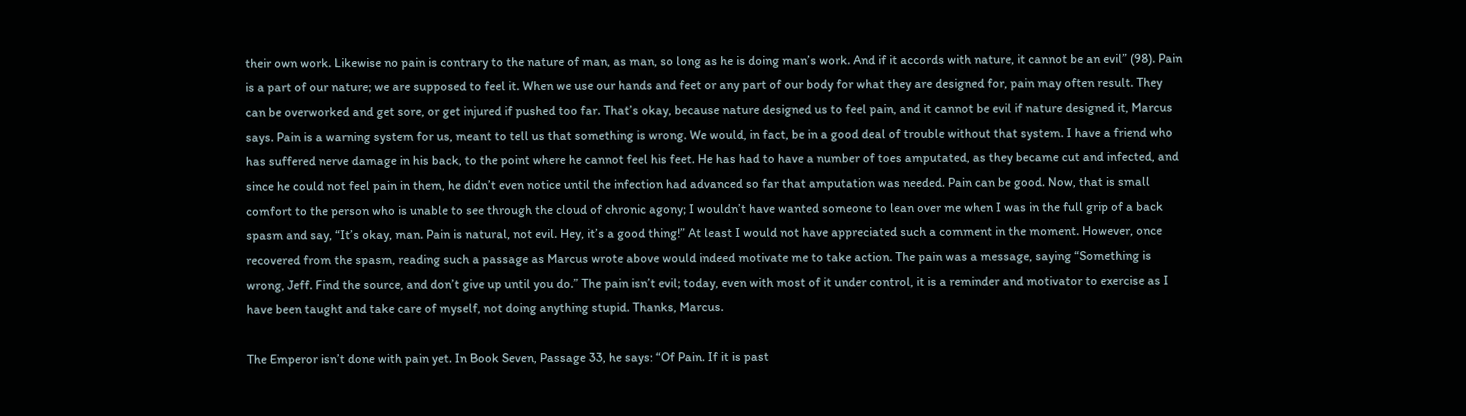their own work. Likewise no pain is contrary to the nature of man, as man, so long as he is doing man’s work. And if it accords with nature, it cannot be an evil” (98). Pain is a part of our nature; we are supposed to feel it. When we use our hands and feet or any part of our body for what they are designed for, pain may often result. They can be overworked and get sore, or get injured if pushed too far. That’s okay, because nature designed us to feel pain, and it cannot be evil if nature designed it, Marcus says. Pain is a warning system for us, meant to tell us that something is wrong. We would, in fact, be in a good deal of trouble without that system. I have a friend who has suffered nerve damage in his back, to the point where he cannot feel his feet. He has had to have a number of toes amputated, as they became cut and infected, and since he could not feel pain in them, he didn’t even notice until the infection had advanced so far that amputation was needed. Pain can be good. Now, that is small comfort to the person who is unable to see through the cloud of chronic agony; I wouldn’t have wanted someone to lean over me when I was in the full grip of a back spasm and say, “It’s okay, man. Pain is natural, not evil. Hey, it’s a good thing!” At least I would not have appreciated such a comment in the moment. However, once recovered from the spasm, reading such a passage as Marcus wrote above would indeed motivate me to take action. The pain was a message, saying “Something is wrong, Jeff. Find the source, and don’t give up until you do.” The pain isn’t evil; today, even with most of it under control, it is a reminder and motivator to exercise as I have been taught and take care of myself, not doing anything stupid. Thanks, Marcus.

The Emperor isn’t done with pain yet. In Book Seven, Passage 33, he says: “Of Pain. If it is past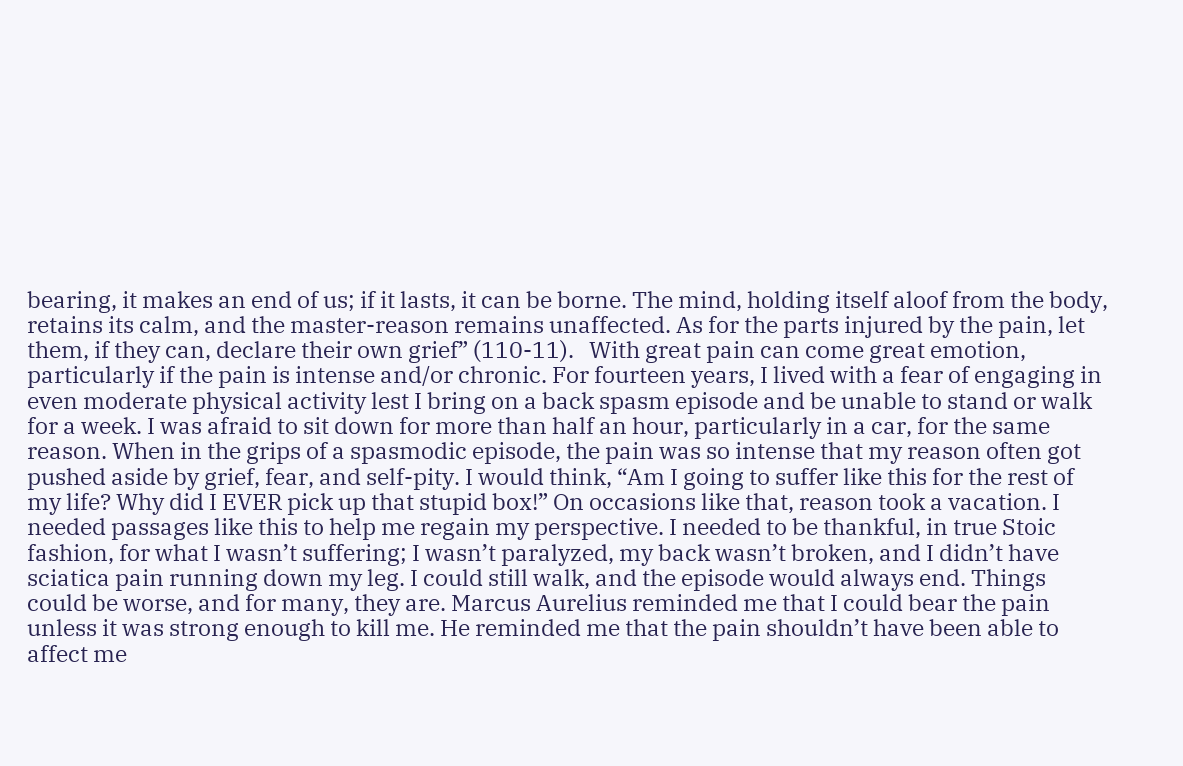bearing, it makes an end of us; if it lasts, it can be borne. The mind, holding itself aloof from the body, retains its calm, and the master-reason remains unaffected. As for the parts injured by the pain, let them, if they can, declare their own grief” (110-11).   With great pain can come great emotion, particularly if the pain is intense and/or chronic. For fourteen years, I lived with a fear of engaging in even moderate physical activity lest I bring on a back spasm episode and be unable to stand or walk for a week. I was afraid to sit down for more than half an hour, particularly in a car, for the same reason. When in the grips of a spasmodic episode, the pain was so intense that my reason often got pushed aside by grief, fear, and self-pity. I would think, “Am I going to suffer like this for the rest of my life? Why did I EVER pick up that stupid box!” On occasions like that, reason took a vacation. I needed passages like this to help me regain my perspective. I needed to be thankful, in true Stoic fashion, for what I wasn’t suffering; I wasn’t paralyzed, my back wasn’t broken, and I didn’t have sciatica pain running down my leg. I could still walk, and the episode would always end. Things could be worse, and for many, they are. Marcus Aurelius reminded me that I could bear the pain unless it was strong enough to kill me. He reminded me that the pain shouldn’t have been able to affect me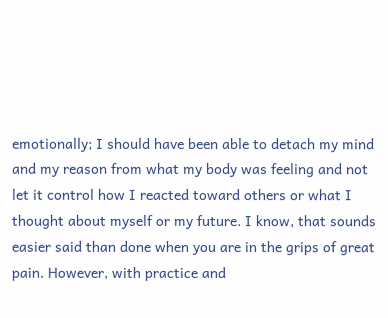emotionally; I should have been able to detach my mind and my reason from what my body was feeling and not let it control how I reacted toward others or what I thought about myself or my future. I know, that sounds easier said than done when you are in the grips of great pain. However, with practice and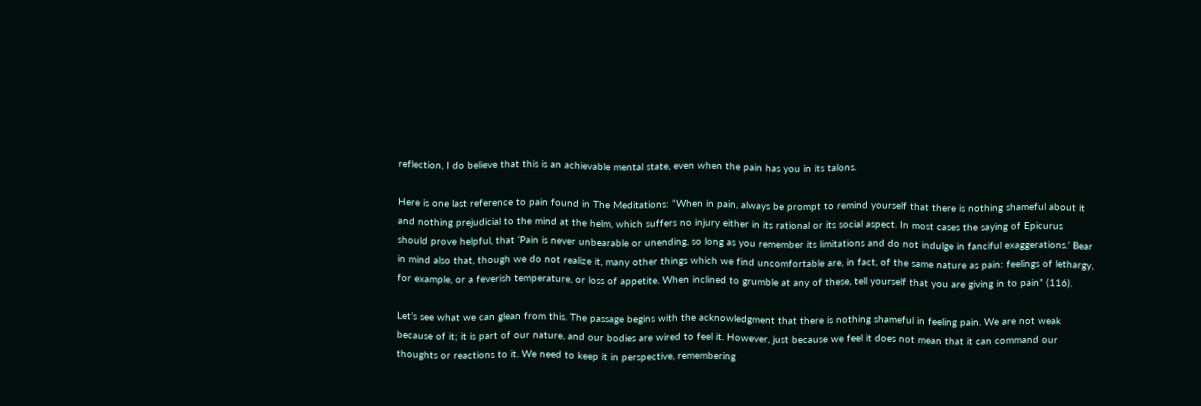reflection, I do believe that this is an achievable mental state, even when the pain has you in its talons.

Here is one last reference to pain found in The Meditations: “When in pain, always be prompt to remind yourself that there is nothing shameful about it and nothing prejudicial to the mind at the helm, which suffers no injury either in its rational or its social aspect. In most cases the saying of Epicurus should prove helpful, that ‘Pain is never unbearable or unending, so long as you remember its limitations and do not indulge in fanciful exaggerations.’ Bear in mind also that, though we do not realize it, many other things which we find uncomfortable are, in fact, of the same nature as pain: feelings of lethargy, for example, or a feverish temperature, or loss of appetite. When inclined to grumble at any of these, tell yourself that you are giving in to pain” (116).

Let’s see what we can glean from this. The passage begins with the acknowledgment that there is nothing shameful in feeling pain. We are not weak because of it; it is part of our nature, and our bodies are wired to feel it. However, just because we feel it does not mean that it can command our thoughts or reactions to it. We need to keep it in perspective, remembering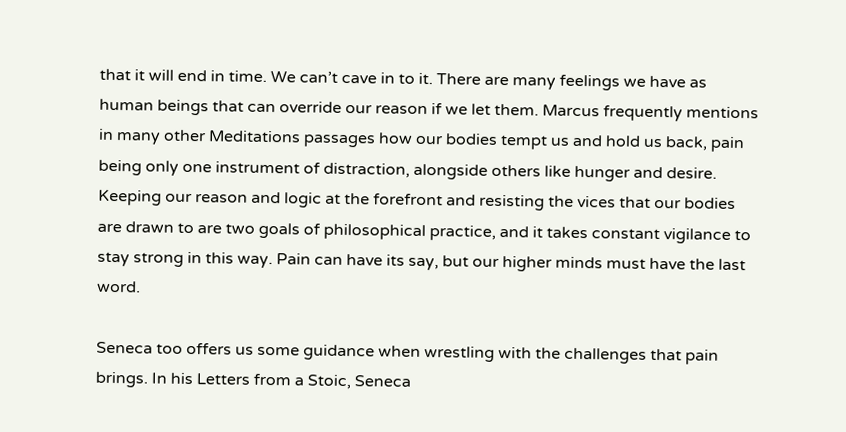that it will end in time. We can’t cave in to it. There are many feelings we have as human beings that can override our reason if we let them. Marcus frequently mentions in many other Meditations passages how our bodies tempt us and hold us back, pain being only one instrument of distraction, alongside others like hunger and desire. Keeping our reason and logic at the forefront and resisting the vices that our bodies are drawn to are two goals of philosophical practice, and it takes constant vigilance to stay strong in this way. Pain can have its say, but our higher minds must have the last word.

Seneca too offers us some guidance when wrestling with the challenges that pain brings. In his Letters from a Stoic, Seneca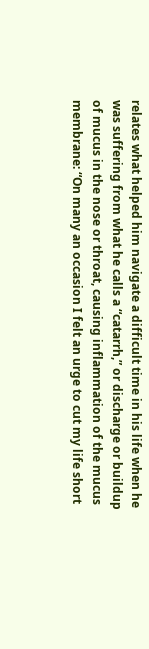relates what helped him navigate a difficult time in his life when he was suffering from what he calls a “catarrh,” or discharge or buildup of mucus in the nose or throat, causing inflammation of the mucus membrane: “On many an occasion I felt an urge to cut my life short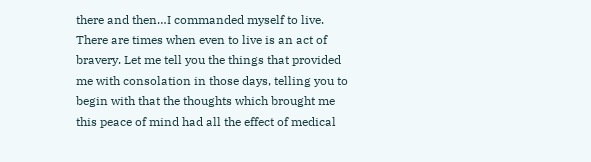there and then…I commanded myself to live. There are times when even to live is an act of bravery. Let me tell you the things that provided me with consolation in those days, telling you to begin with that the thoughts which brought me this peace of mind had all the effect of medical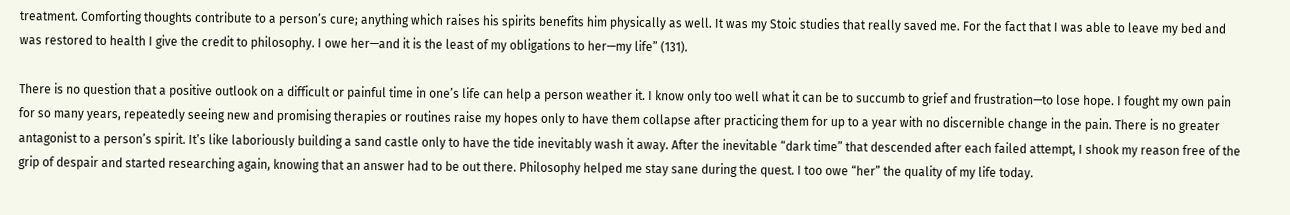treatment. Comforting thoughts contribute to a person’s cure; anything which raises his spirits benefits him physically as well. It was my Stoic studies that really saved me. For the fact that I was able to leave my bed and was restored to health I give the credit to philosophy. I owe her—and it is the least of my obligations to her—my life” (131).

There is no question that a positive outlook on a difficult or painful time in one’s life can help a person weather it. I know only too well what it can be to succumb to grief and frustration—to lose hope. I fought my own pain for so many years, repeatedly seeing new and promising therapies or routines raise my hopes only to have them collapse after practicing them for up to a year with no discernible change in the pain. There is no greater antagonist to a person’s spirit. It’s like laboriously building a sand castle only to have the tide inevitably wash it away. After the inevitable “dark time” that descended after each failed attempt, I shook my reason free of the grip of despair and started researching again, knowing that an answer had to be out there. Philosophy helped me stay sane during the quest. I too owe “her” the quality of my life today.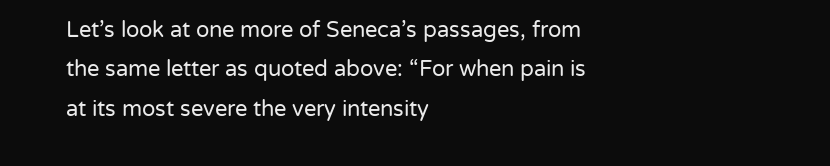Let’s look at one more of Seneca’s passages, from the same letter as quoted above: “For when pain is at its most severe the very intensity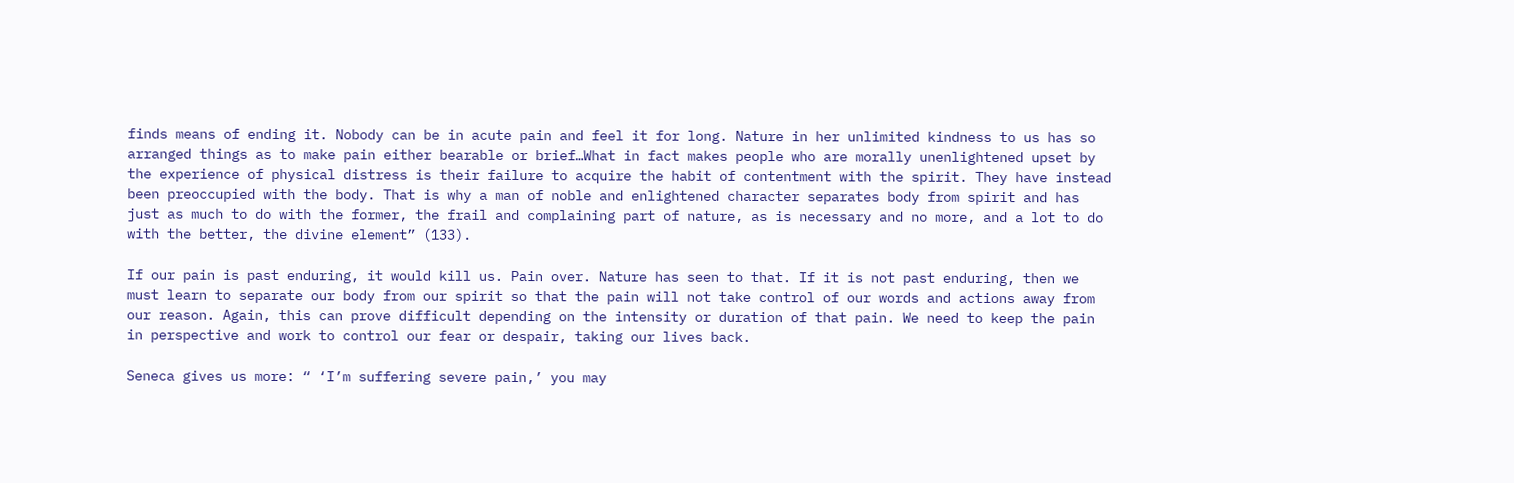finds means of ending it. Nobody can be in acute pain and feel it for long. Nature in her unlimited kindness to us has so arranged things as to make pain either bearable or brief…What in fact makes people who are morally unenlightened upset by the experience of physical distress is their failure to acquire the habit of contentment with the spirit. They have instead been preoccupied with the body. That is why a man of noble and enlightened character separates body from spirit and has just as much to do with the former, the frail and complaining part of nature, as is necessary and no more, and a lot to do with the better, the divine element” (133).

If our pain is past enduring, it would kill us. Pain over. Nature has seen to that. If it is not past enduring, then we must learn to separate our body from our spirit so that the pain will not take control of our words and actions away from our reason. Again, this can prove difficult depending on the intensity or duration of that pain. We need to keep the pain in perspective and work to control our fear or despair, taking our lives back.

Seneca gives us more: “ ‘I’m suffering severe pain,’ you may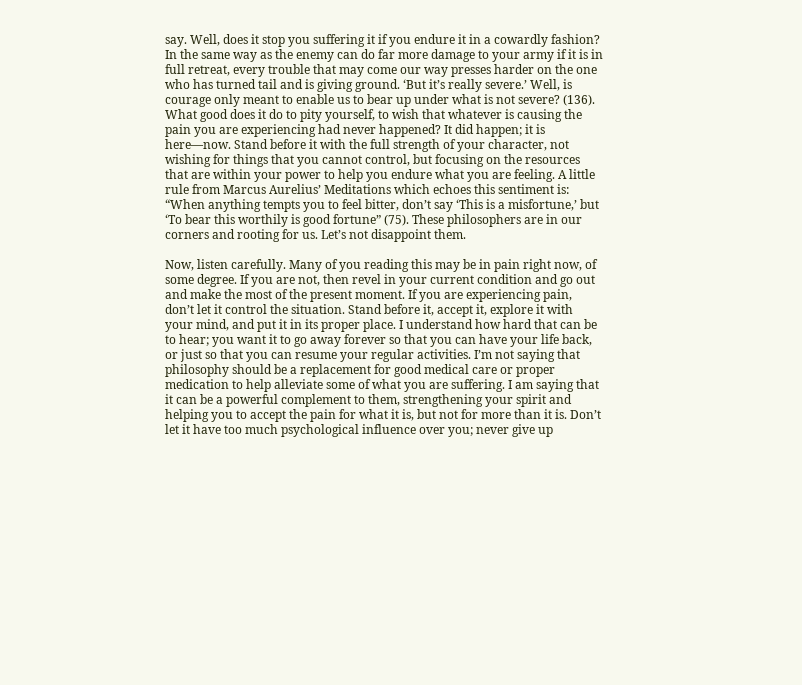say. Well, does it stop you suffering it if you endure it in a cowardly fashion? In the same way as the enemy can do far more damage to your army if it is in full retreat, every trouble that may come our way presses harder on the one who has turned tail and is giving ground. ‘But it’s really severe.’ Well, is courage only meant to enable us to bear up under what is not severe? (136). What good does it do to pity yourself, to wish that whatever is causing the pain you are experiencing had never happened? It did happen; it is here—now. Stand before it with the full strength of your character, not wishing for things that you cannot control, but focusing on the resources that are within your power to help you endure what you are feeling. A little rule from Marcus Aurelius’ Meditations which echoes this sentiment is: “When anything tempts you to feel bitter, don’t say ‘This is a misfortune,’ but ‘To bear this worthily is good fortune” (75). These philosophers are in our corners and rooting for us. Let’s not disappoint them.

Now, listen carefully. Many of you reading this may be in pain right now, of some degree. If you are not, then revel in your current condition and go out and make the most of the present moment. If you are experiencing pain, don’t let it control the situation. Stand before it, accept it, explore it with your mind, and put it in its proper place. I understand how hard that can be to hear; you want it to go away forever so that you can have your life back, or just so that you can resume your regular activities. I’m not saying that philosophy should be a replacement for good medical care or proper medication to help alleviate some of what you are suffering. I am saying that it can be a powerful complement to them, strengthening your spirit and helping you to accept the pain for what it is, but not for more than it is. Don’t let it have too much psychological influence over you; never give up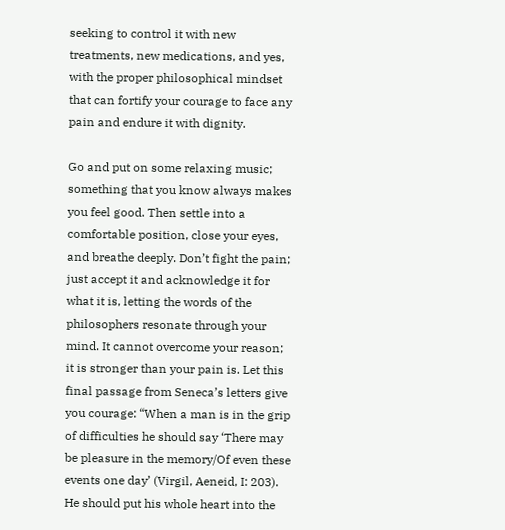seeking to control it with new treatments, new medications, and yes, with the proper philosophical mindset that can fortify your courage to face any pain and endure it with dignity.

Go and put on some relaxing music; something that you know always makes you feel good. Then settle into a comfortable position, close your eyes, and breathe deeply. Don’t fight the pain; just accept it and acknowledge it for what it is, letting the words of the philosophers resonate through your mind. It cannot overcome your reason; it is stronger than your pain is. Let this final passage from Seneca’s letters give you courage: “When a man is in the grip of difficulties he should say ‘There may be pleasure in the memory/Of even these events one day’ (Virgil, Aeneid, I: 203). He should put his whole heart into the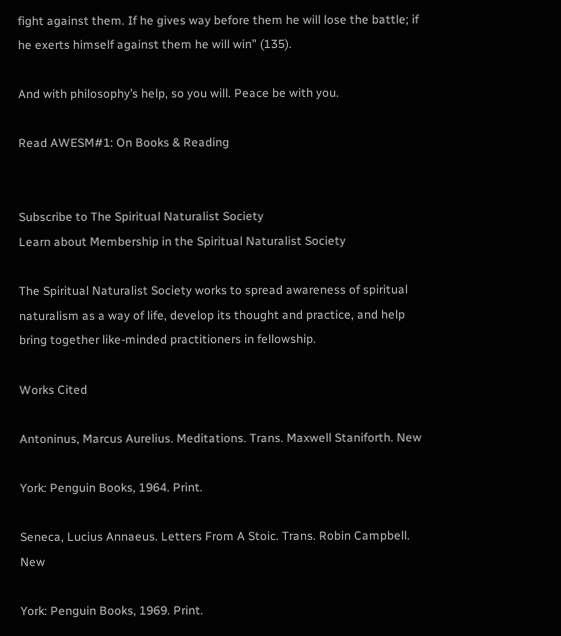fight against them. If he gives way before them he will lose the battle; if he exerts himself against them he will win” (135).

And with philosophy’s help, so you will. Peace be with you.

Read AWESM#1: On Books & Reading


Subscribe to The Spiritual Naturalist Society
Learn about Membership in the Spiritual Naturalist Society

The Spiritual Naturalist Society works to spread awareness of spiritual naturalism as a way of life, develop its thought and practice, and help bring together like-minded practitioners in fellowship.

Works Cited

Antoninus, Marcus Aurelius. Meditations. Trans. Maxwell Staniforth. New

York: Penguin Books, 1964. Print.

Seneca, Lucius Annaeus. Letters From A Stoic. Trans. Robin Campbell. New

York: Penguin Books, 1969. Print.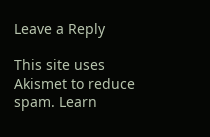Leave a Reply

This site uses Akismet to reduce spam. Learn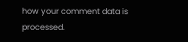how your comment data is processed.